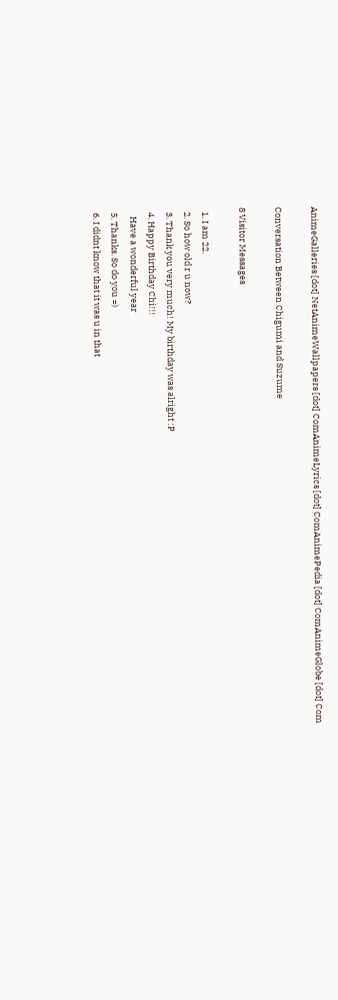AnimeGalleries [dot] NetAnimeWallpapers [dot] ComAnimeLyrics [dot] ComAnimePedia [dot] ComAnimeGlobe [dot] Com

Conversation Between Chigumi and Suzume

8 Visitor Messages

  1. I am 22.
  2. So how old r u now?
  3. Thank you very much! My birthday was alright :P
  4. Happy Birthday Chi!!!
    Have a wonderful year
  5. Thanks. So do you =)
  6. I didnt know that it was u in that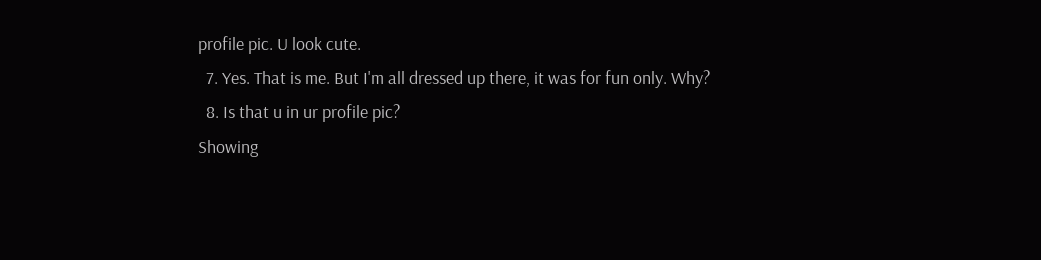profile pic. U look cute.
  7. Yes. That is me. But I'm all dressed up there, it was for fun only. Why?
  8. Is that u in ur profile pic?
Showing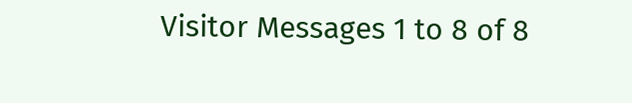Visitor Messages 1 to 8 of 8